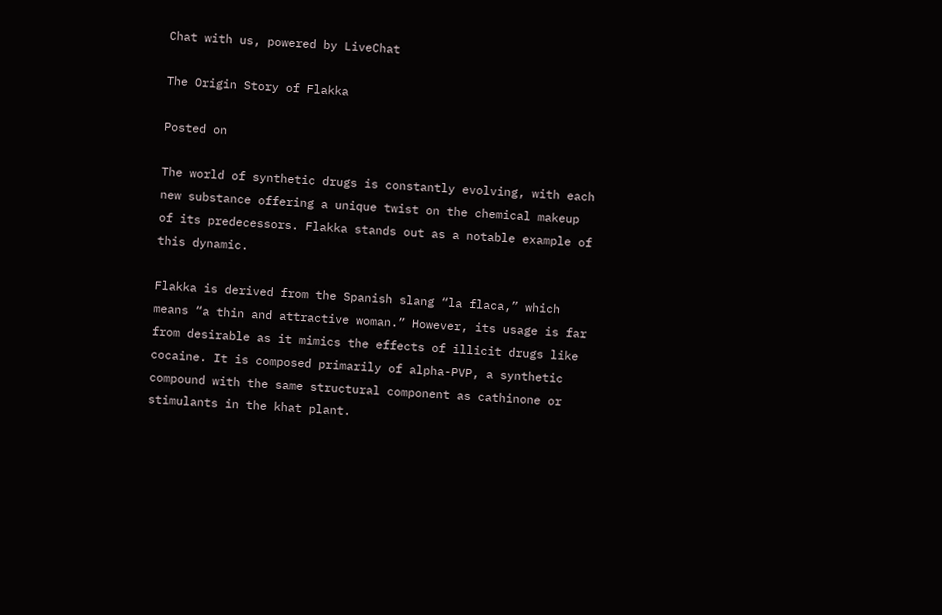Chat with us, powered by LiveChat

The Origin Story of Flakka

Posted on

The world of synthetic drugs is constantly evolving, with each new substance offering a unique twist on the chemical makeup of its predecessors. Flakka stands out as a notable example of this dynamic.

Flakka is derived from the Spanish slang “la flaca,” which means “a thin and attractive woman.” However, its usage is far from desirable as it mimics the effects of illicit drugs like cocaine. It is composed primarily of alpha-PVP, a synthetic compound with the same structural component as cathinone or stimulants in the khat plant.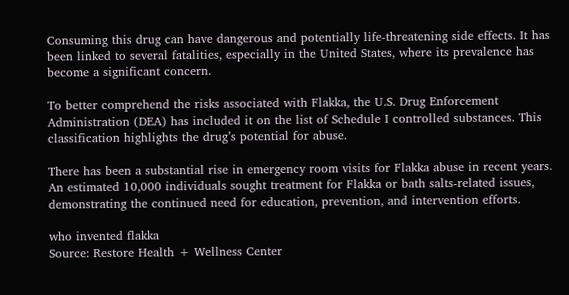Consuming this drug can have dangerous and potentially life-threatening side effects. It has been linked to several fatalities, especially in the United States, where its prevalence has become a significant concern.

To better comprehend the risks associated with Flakka, the U.S. Drug Enforcement Administration (DEA) has included it on the list of Schedule I controlled substances. This classification highlights the drug’s potential for abuse.

There has been a substantial rise in emergency room visits for Flakka abuse in recent years. An estimated 10,000 individuals sought treatment for Flakka or bath salts-related issues, demonstrating the continued need for education, prevention, and intervention efforts.

who invented flakka
Source: Restore Health + Wellness Center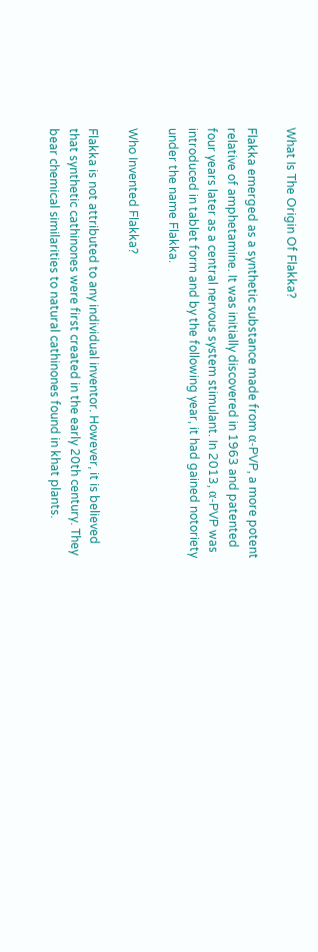What Is The Origin Of Flakka?

Flakka emerged as a synthetic substance made from α-PVP, a more potent relative of amphetamine. It was initially discovered in 1963 and patented four years later as a central nervous system stimulant. In 2013, α-PVP was introduced in tablet form and by the following year, it had gained notoriety under the name Flakka.

Who Invented Flakka?

Flakka is not attributed to any individual inventor. However, it is believed that synthetic cathinones were first created in the early 20th century. They bear chemical similarities to natural cathinones found in khat plants.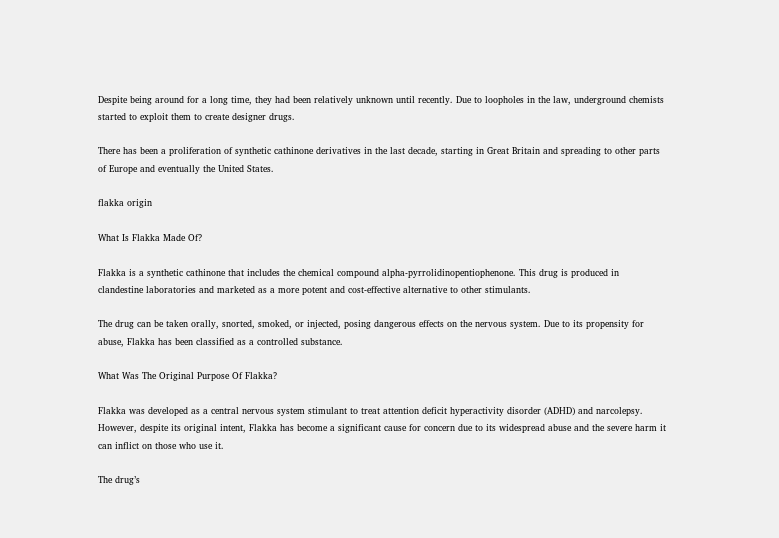Despite being around for a long time, they had been relatively unknown until recently. Due to loopholes in the law, underground chemists started to exploit them to create designer drugs.

There has been a proliferation of synthetic cathinone derivatives in the last decade, starting in Great Britain and spreading to other parts of Europe and eventually the United States.

flakka origin

What Is Flakka Made Of?

Flakka is a synthetic cathinone that includes the chemical compound alpha-pyrrolidinopentiophenone. This drug is produced in clandestine laboratories and marketed as a more potent and cost-effective alternative to other stimulants.

The drug can be taken orally, snorted, smoked, or injected, posing dangerous effects on the nervous system. Due to its propensity for abuse, Flakka has been classified as a controlled substance.

What Was The Original Purpose Of Flakka?

Flakka was developed as a central nervous system stimulant to treat attention deficit hyperactivity disorder (ADHD) and narcolepsy. However, despite its original intent, Flakka has become a significant cause for concern due to its widespread abuse and the severe harm it can inflict on those who use it.

The drug’s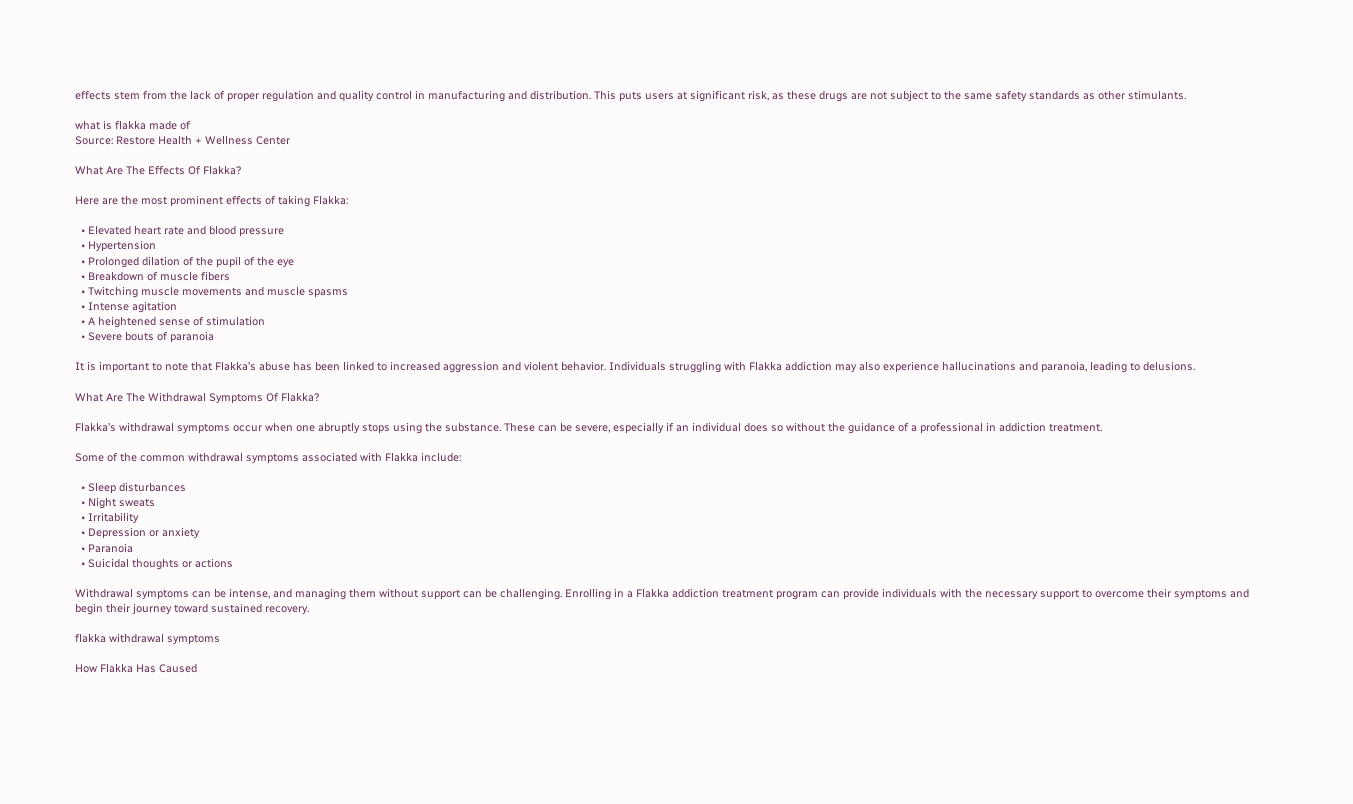effects stem from the lack of proper regulation and quality control in manufacturing and distribution. This puts users at significant risk, as these drugs are not subject to the same safety standards as other stimulants.

what is flakka made of
Source: Restore Health + Wellness Center

What Are The Effects Of Flakka?

Here are the most prominent effects of taking Flakka:

  • Elevated heart rate and blood pressure
  • Hypertension
  • Prolonged dilation of the pupil of the eye
  • Breakdown of muscle fibers
  • Twitching muscle movements and muscle spasms
  • Intense agitation
  • A heightened sense of stimulation
  • Severe bouts of paranoia

It is important to note that Flakka’s abuse has been linked to increased aggression and violent behavior. Individuals struggling with Flakka addiction may also experience hallucinations and paranoia, leading to delusions.

What Are The Withdrawal Symptoms Of Flakka?

Flakka’s withdrawal symptoms occur when one abruptly stops using the substance. These can be severe, especially if an individual does so without the guidance of a professional in addiction treatment.

Some of the common withdrawal symptoms associated with Flakka include:

  • Sleep disturbances
  • Night sweats
  • Irritability
  • Depression or anxiety
  • Paranoia
  • Suicidal thoughts or actions

Withdrawal symptoms can be intense, and managing them without support can be challenging. Enrolling in a Flakka addiction treatment program can provide individuals with the necessary support to overcome their symptoms and begin their journey toward sustained recovery.

flakka withdrawal symptoms

How Flakka Has Caused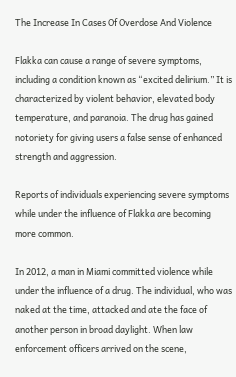The Increase In Cases Of Overdose And Violence

Flakka can cause a range of severe symptoms, including a condition known as “excited delirium.” It is characterized by violent behavior, elevated body temperature, and paranoia. The drug has gained notoriety for giving users a false sense of enhanced strength and aggression.

Reports of individuals experiencing severe symptoms while under the influence of Flakka are becoming more common.

In 2012, a man in Miami committed violence while under the influence of a drug. The individual, who was naked at the time, attacked and ate the face of another person in broad daylight. When law enforcement officers arrived on the scene,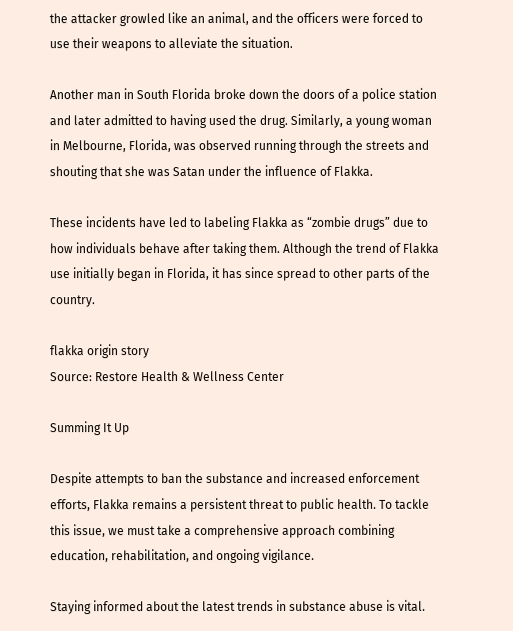the attacker growled like an animal, and the officers were forced to use their weapons to alleviate the situation.

Another man in South Florida broke down the doors of a police station and later admitted to having used the drug. Similarly, a young woman in Melbourne, Florida, was observed running through the streets and shouting that she was Satan under the influence of Flakka.

These incidents have led to labeling Flakka as “zombie drugs” due to how individuals behave after taking them. Although the trend of Flakka use initially began in Florida, it has since spread to other parts of the country.

flakka origin story
Source: Restore Health & Wellness Center

Summing It Up

Despite attempts to ban the substance and increased enforcement efforts, Flakka remains a persistent threat to public health. To tackle this issue, we must take a comprehensive approach combining education, rehabilitation, and ongoing vigilance.

Staying informed about the latest trends in substance abuse is vital.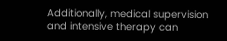Additionally, medical supervision and intensive therapy can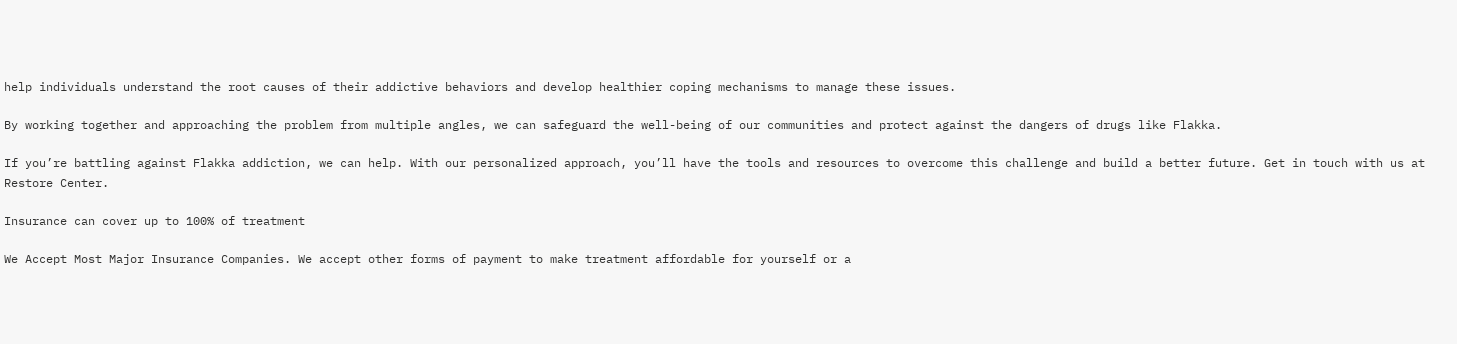help individuals understand the root causes of their addictive behaviors and develop healthier coping mechanisms to manage these issues.

By working together and approaching the problem from multiple angles, we can safeguard the well-being of our communities and protect against the dangers of drugs like Flakka.

If you’re battling against Flakka addiction, we can help. With our personalized approach, you’ll have the tools and resources to overcome this challenge and build a better future. Get in touch with us at Restore Center.

Insurance can cover up to 100% of treatment

We Accept Most Major Insurance Companies. We accept other forms of payment to make treatment affordable for yourself or a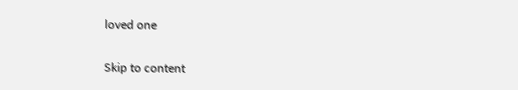loved one

Skip to content